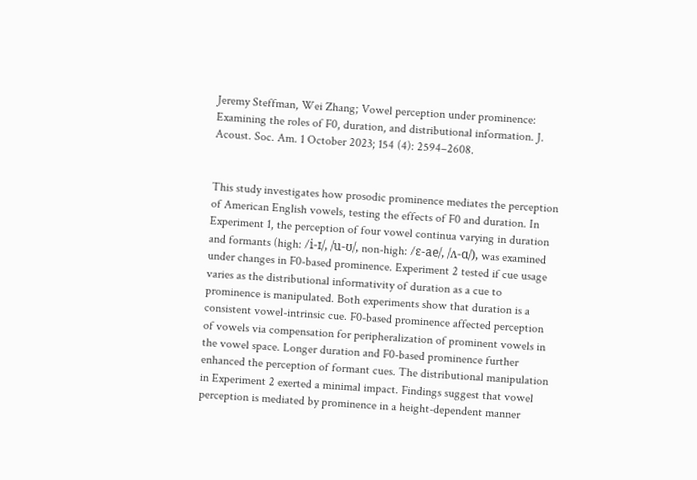Jeremy Steffman, Wei Zhang; Vowel perception under prominence: Examining the roles of F0, duration, and distributional information. J. Acoust. Soc. Am. 1 October 2023; 154 (4): 2594–2608.


This study investigates how prosodic prominence mediates the perception of American English vowels, testing the effects of F0 and duration. In Experiment 1, the perception of four vowel continua varying in duration and formants (high: /i-ɪ/, /u-ʊ/, non-high: /ɛ-ae/, /ʌ-ɑ/), was examined under changes in F0-based prominence. Experiment 2 tested if cue usage varies as the distributional informativity of duration as a cue to prominence is manipulated. Both experiments show that duration is a consistent vowel-intrinsic cue. F0-based prominence affected perception of vowels via compensation for peripheralization of prominent vowels in the vowel space. Longer duration and F0-based prominence further enhanced the perception of formant cues. The distributional manipulation in Experiment 2 exerted a minimal impact. Findings suggest that vowel perception is mediated by prominence in a height-dependent manner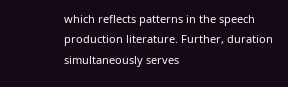which reflects patterns in the speech production literature. Further, duration simultaneously serves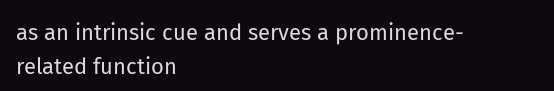as an intrinsic cue and serves a prominence-related function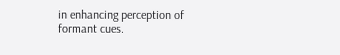in enhancing perception of formant cues.